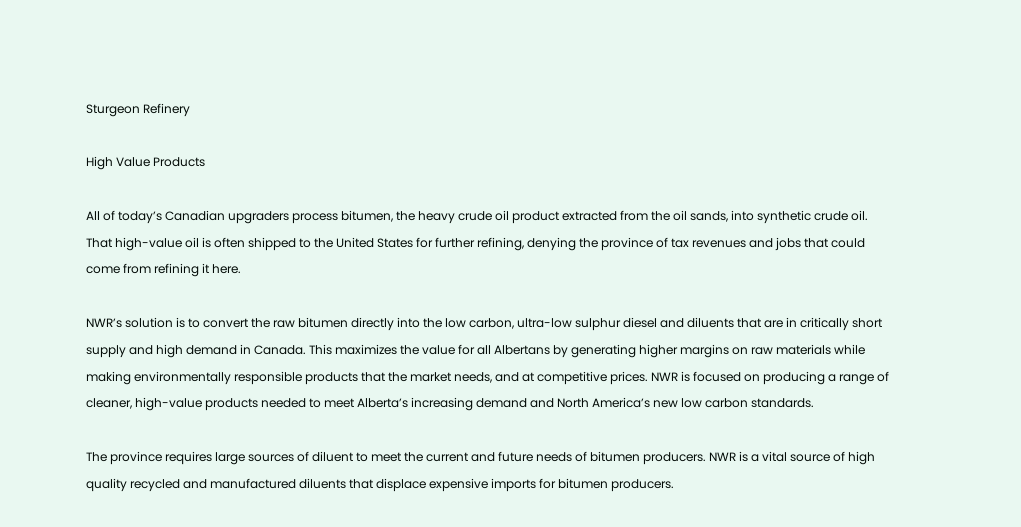Sturgeon Refinery

High Value Products

All of today’s Canadian upgraders process bitumen, the heavy crude oil product extracted from the oil sands, into synthetic crude oil. That high-value oil is often shipped to the United States for further refining, denying the province of tax revenues and jobs that could come from refining it here.

NWR’s solution is to convert the raw bitumen directly into the low carbon, ultra-low sulphur diesel and diluents that are in critically short supply and high demand in Canada. This maximizes the value for all Albertans by generating higher margins on raw materials while making environmentally responsible products that the market needs, and at competitive prices. NWR is focused on producing a range of cleaner, high-value products needed to meet Alberta’s increasing demand and North America’s new low carbon standards.

The province requires large sources of diluent to meet the current and future needs of bitumen producers. NWR is a vital source of high quality recycled and manufactured diluents that displace expensive imports for bitumen producers.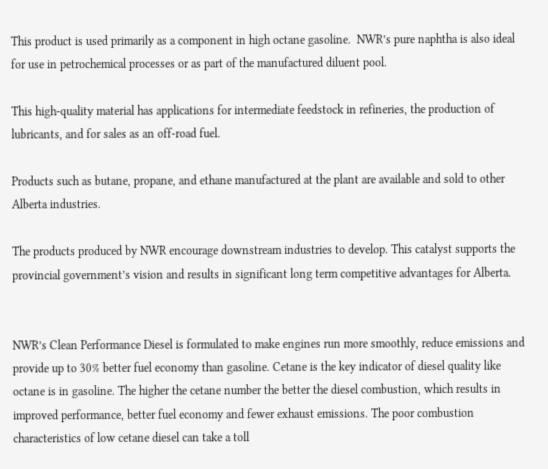This product is used primarily as a component in high octane gasoline.  NWR’s pure naphtha is also ideal for use in petrochemical processes or as part of the manufactured diluent pool.

This high-quality material has applications for intermediate feedstock in refineries, the production of lubricants, and for sales as an off-road fuel.

Products such as butane, propane, and ethane manufactured at the plant are available and sold to other Alberta industries.

The products produced by NWR encourage downstream industries to develop. This catalyst supports the provincial government’s vision and results in significant long term competitive advantages for Alberta.


NWR’s Clean Performance Diesel is formulated to make engines run more smoothly, reduce emissions and provide up to 30% better fuel economy than gasoline. Cetane is the key indicator of diesel quality like octane is in gasoline. The higher the cetane number the better the diesel combustion, which results in improved performance, better fuel economy and fewer exhaust emissions. The poor combustion characteristics of low cetane diesel can take a toll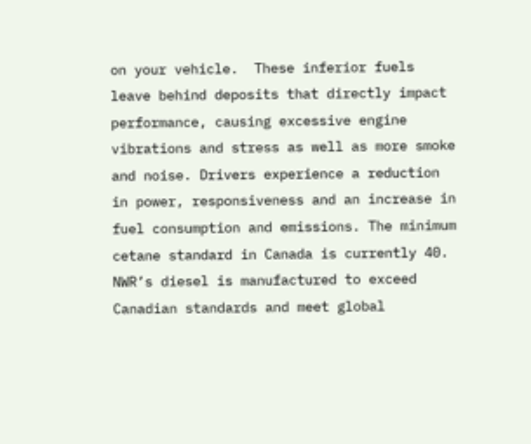on your vehicle.  These inferior fuels leave behind deposits that directly impact performance, causing excessive engine vibrations and stress as well as more smoke and noise. Drivers experience a reduction in power, responsiveness and an increase in fuel consumption and emissions. The minimum cetane standard in Canada is currently 40. NWR’s diesel is manufactured to exceed Canadian standards and meet global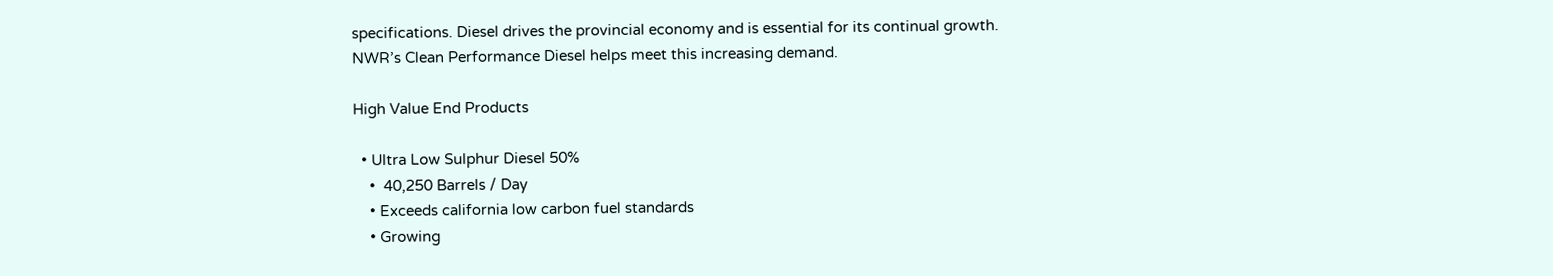specifications. Diesel drives the provincial economy and is essential for its continual growth. NWR’s Clean Performance Diesel helps meet this increasing demand.

High Value End Products

  • Ultra Low Sulphur Diesel 50%
    •  40,250 Barrels / Day
    • Exceeds california low carbon fuel standards
    • Growing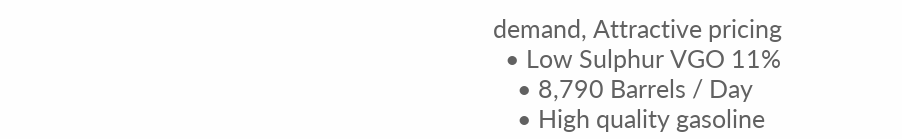demand, Attractive pricing
  • Low Sulphur VGO 11%
    • 8,790 Barrels / Day
    • High quality gasoline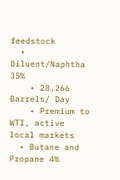feedstock
  • Diluent/Naphtha 35%
    • 28,266 Barrels/ Day
    • Premium to WTI, active local markets
  • Butane and Propane 4%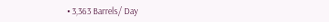• 3,363 Barrels/ Day